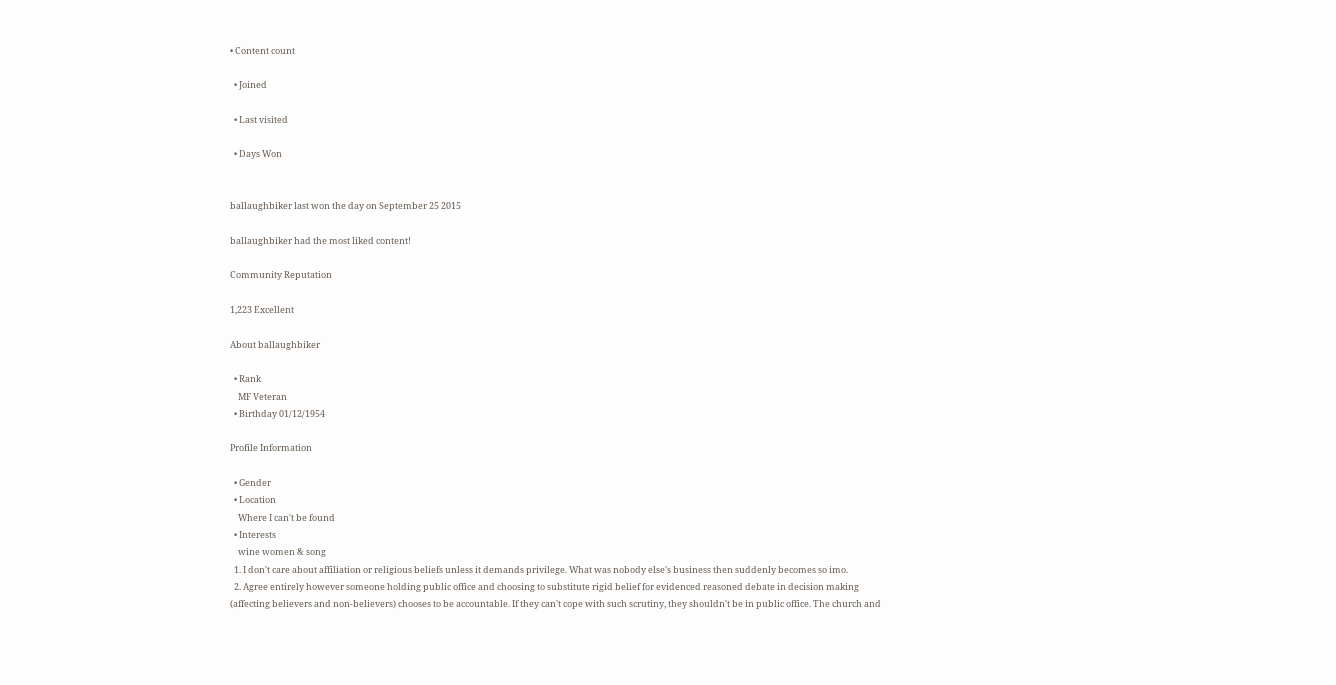• Content count

  • Joined

  • Last visited

  • Days Won


ballaughbiker last won the day on September 25 2015

ballaughbiker had the most liked content!

Community Reputation

1,223 Excellent

About ballaughbiker

  • Rank
    MF Veteran
  • Birthday 01/12/1954

Profile Information

  • Gender
  • Location
    Where I can't be found
  • Interests
    wine women & song
  1. I don't care about affiliation or religious beliefs unless it demands privilege. What was nobody else's business then suddenly becomes so imo.
  2. Agree entirely however someone holding public office and choosing to substitute rigid belief for evidenced reasoned debate in decision making (affecting believers and non-believers) chooses to be accountable. If they can't cope with such scrutiny, they shouldn't be in public office. The church and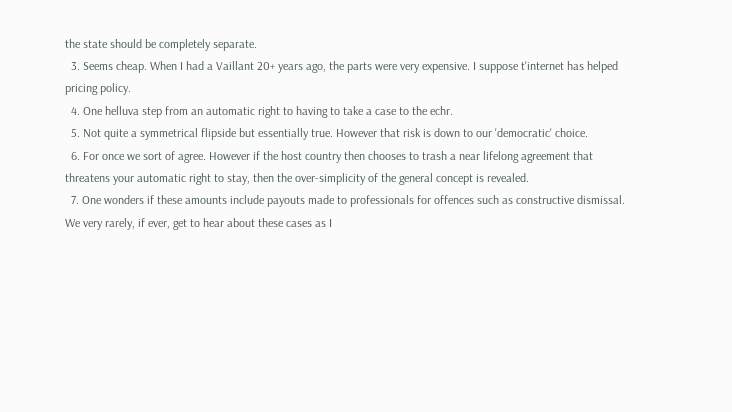the state should be completely separate.
  3. Seems cheap. When I had a Vaillant 20+ years ago, the parts were very expensive. I suppose t'internet has helped pricing policy.
  4. One helluva step from an automatic right to having to take a case to the echr.
  5. Not quite a symmetrical flipside but essentially true. However that risk is down to our 'democratic' choice.
  6. For once we sort of agree. However if the host country then chooses to trash a near lifelong agreement that threatens your automatic right to stay, then the over-simplicity of the general concept is revealed.
  7. One wonders if these amounts include payouts made to professionals for offences such as constructive dismissal. We very rarely, if ever, get to hear about these cases as I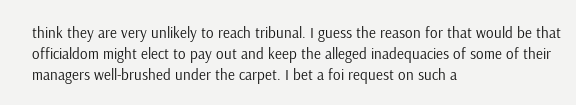think they are very unlikely to reach tribunal. I guess the reason for that would be that officialdom might elect to pay out and keep the alleged inadequacies of some of their managers well-brushed under the carpet. I bet a foi request on such a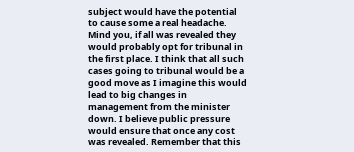subject would have the potential to cause some a real headache. Mind you, if all was revealed they would probably opt for tribunal in the first place. I think that all such cases going to tribunal would be a good move as I imagine this would lead to big changes in management from the minister down. I believe public pressure would ensure that once any cost was revealed. Remember that this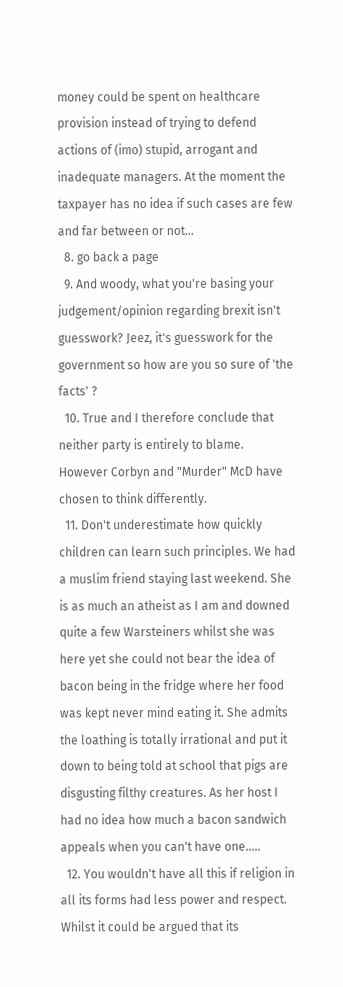money could be spent on healthcare provision instead of trying to defend actions of (imo) stupid, arrogant and inadequate managers. At the moment the taxpayer has no idea if such cases are few and far between or not...
  8. go back a page
  9. And woody, what you're basing your judgement/opinion regarding brexit isn't guesswork? Jeez, it's guesswork for the government so how are you so sure of 'the facts' ?
  10. True and I therefore conclude that neither party is entirely to blame. However Corbyn and "Murder" McD have chosen to think differently.
  11. Don't underestimate how quickly children can learn such principles. We had a muslim friend staying last weekend. She is as much an atheist as I am and downed quite a few Warsteiners whilst she was here yet she could not bear the idea of bacon being in the fridge where her food was kept never mind eating it. She admits the loathing is totally irrational and put it down to being told at school that pigs are disgusting filthy creatures. As her host I had no idea how much a bacon sandwich appeals when you can't have one.....
  12. You wouldn't have all this if religion in all its forms had less power and respect. Whilst it could be argued that its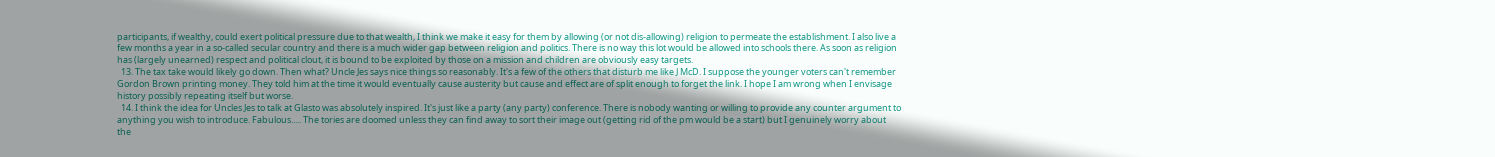participants, if wealthy, could exert political pressure due to that wealth, I think we make it easy for them by allowing (or not dis-allowing) religion to permeate the establishment. I also live a few months a year in a so-called secular country and there is a much wider gap between religion and politics. There is no way this lot would be allowed into schools there. As soon as religion has (largely unearned) respect and political clout, it is bound to be exploited by those on a mission and children are obviously easy targets.
  13. The tax take would likely go down. Then what? Uncle Jes says nice things so reasonably. It's a few of the others that disturb me like J McD. I suppose the younger voters can't remember Gordon Brown printing money. They told him at the time it would eventually cause austerity but cause and effect are of split enough to forget the link. I hope I am wrong when I envisage history possibly repeating itself but worse.
  14. I think the idea for Uncles Jes to talk at Glasto was absolutely inspired. It's just like a party (any party) conference. There is nobody wanting or willing to provide any counter argument to anything you wish to introduce. Fabulous..... The tories are doomed unless they can find away to sort their image out (getting rid of the pm would be a start) but I genuinely worry about the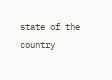state of the country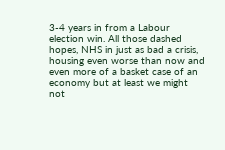3-4 years in from a Labour election win. All those dashed hopes, NHS in just as bad a crisis, housing even worse than now and even more of a basket case of an economy but at least we might not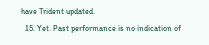have Trident updated.
  15. Yet. Past performance is no indication of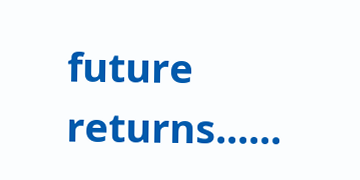future returns......